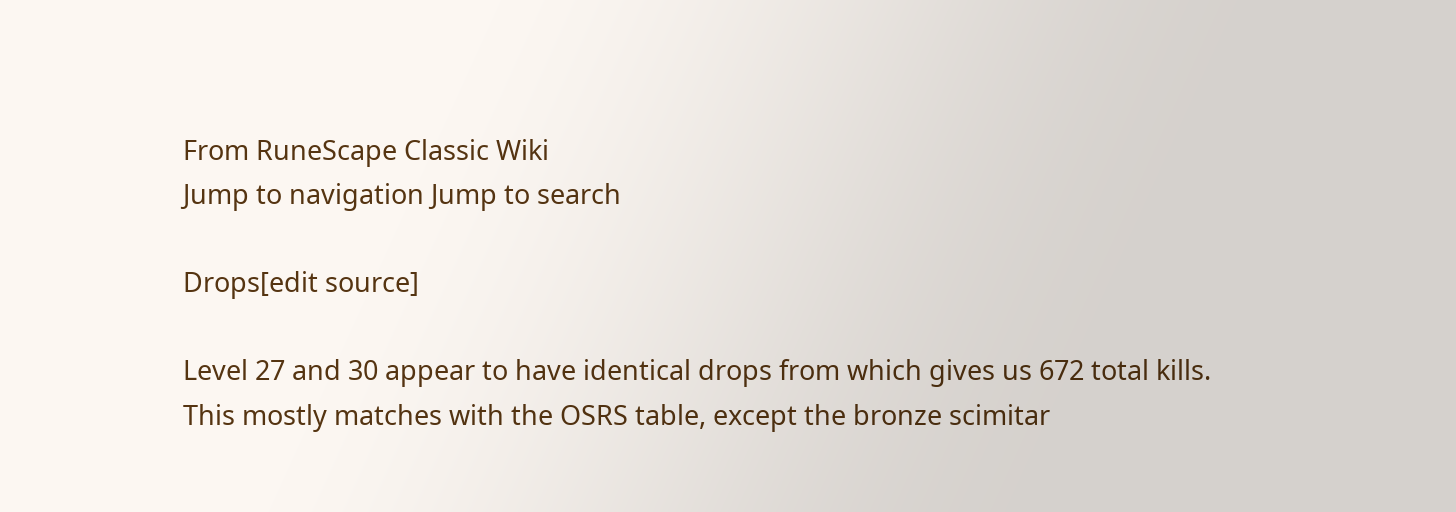From RuneScape Classic Wiki
Jump to navigation Jump to search

Drops[edit source]

Level 27 and 30 appear to have identical drops from which gives us 672 total kills. This mostly matches with the OSRS table, except the bronze scimitar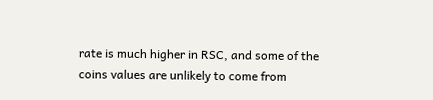rate is much higher in RSC, and some of the coins values are unlikely to come from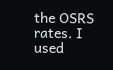the OSRS rates. I used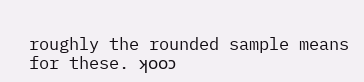roughly the rounded sample means for these. ʞooɔ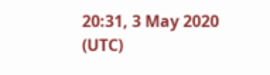20:31, 3 May 2020 (UTC)